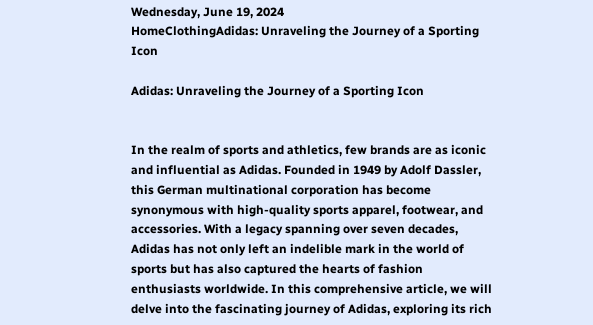Wednesday, June 19, 2024
HomeClothingAdidas: Unraveling the Journey of a Sporting Icon

Adidas: Unraveling the Journey of a Sporting Icon


In the realm of sports and athletics, few brands are as iconic and influential as Adidas. Founded in 1949 by Adolf Dassler, this German multinational corporation has become synonymous with high-quality sports apparel, footwear, and accessories. With a legacy spanning over seven decades, Adidas has not only left an indelible mark in the world of sports but has also captured the hearts of fashion enthusiasts worldwide. In this comprehensive article, we will delve into the fascinating journey of Adidas, exploring its rich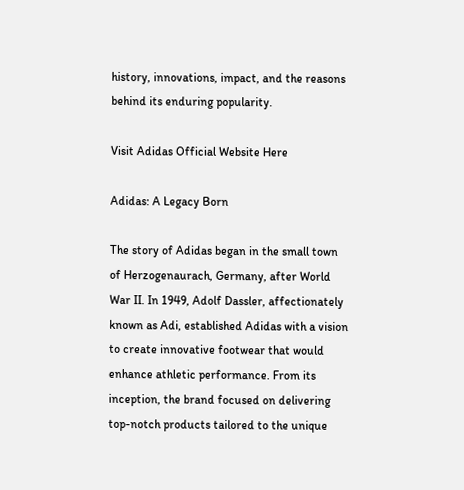history, innovations, impact, and the reasons behind its enduring popularity.

Visit Adidas Official Website Here

Adidas: A Legacy Born

The story of Adidas began in the small town of Herzogenaurach, Germany, after World War II. In 1949, Adolf Dassler, affectionately known as Adi, established Adidas with a vision to create innovative footwear that would enhance athletic performance. From its inception, the brand focused on delivering top-notch products tailored to the unique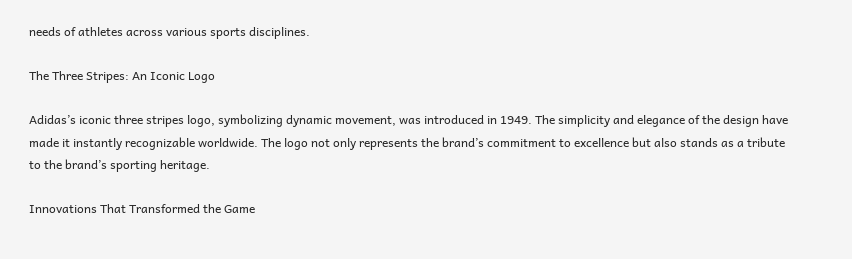needs of athletes across various sports disciplines.

The Three Stripes: An Iconic Logo

Adidas’s iconic three stripes logo, symbolizing dynamic movement, was introduced in 1949. The simplicity and elegance of the design have made it instantly recognizable worldwide. The logo not only represents the brand’s commitment to excellence but also stands as a tribute to the brand’s sporting heritage.

Innovations That Transformed the Game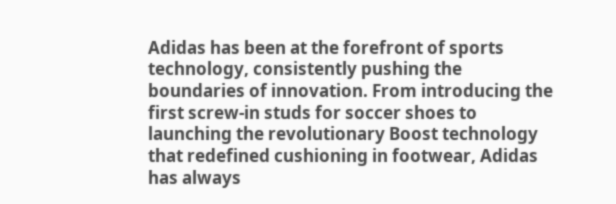Adidas has been at the forefront of sports technology, consistently pushing the boundaries of innovation. From introducing the first screw-in studs for soccer shoes to launching the revolutionary Boost technology that redefined cushioning in footwear, Adidas has always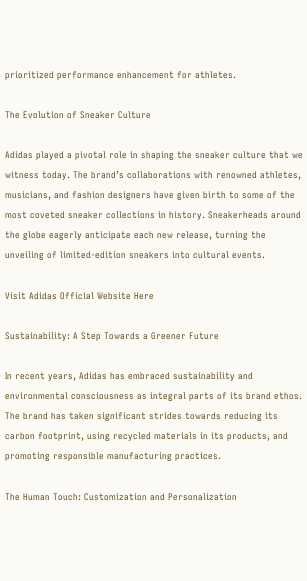prioritized performance enhancement for athletes.

The Evolution of Sneaker Culture

Adidas played a pivotal role in shaping the sneaker culture that we witness today. The brand’s collaborations with renowned athletes, musicians, and fashion designers have given birth to some of the most coveted sneaker collections in history. Sneakerheads around the globe eagerly anticipate each new release, turning the unveiling of limited-edition sneakers into cultural events.

Visit Adidas Official Website Here

Sustainability: A Step Towards a Greener Future

In recent years, Adidas has embraced sustainability and environmental consciousness as integral parts of its brand ethos. The brand has taken significant strides towards reducing its carbon footprint, using recycled materials in its products, and promoting responsible manufacturing practices.

The Human Touch: Customization and Personalization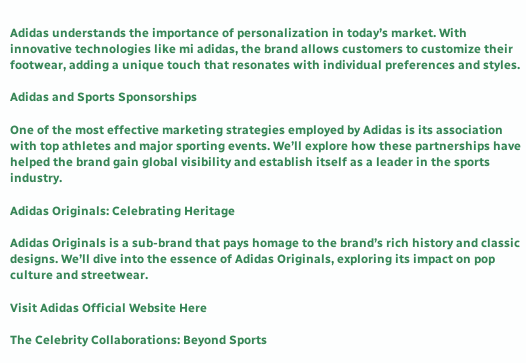Adidas understands the importance of personalization in today’s market. With innovative technologies like mi adidas, the brand allows customers to customize their footwear, adding a unique touch that resonates with individual preferences and styles.

Adidas and Sports Sponsorships

One of the most effective marketing strategies employed by Adidas is its association with top athletes and major sporting events. We’ll explore how these partnerships have helped the brand gain global visibility and establish itself as a leader in the sports industry.

Adidas Originals: Celebrating Heritage

Adidas Originals is a sub-brand that pays homage to the brand’s rich history and classic designs. We’ll dive into the essence of Adidas Originals, exploring its impact on pop culture and streetwear.

Visit Adidas Official Website Here

The Celebrity Collaborations: Beyond Sports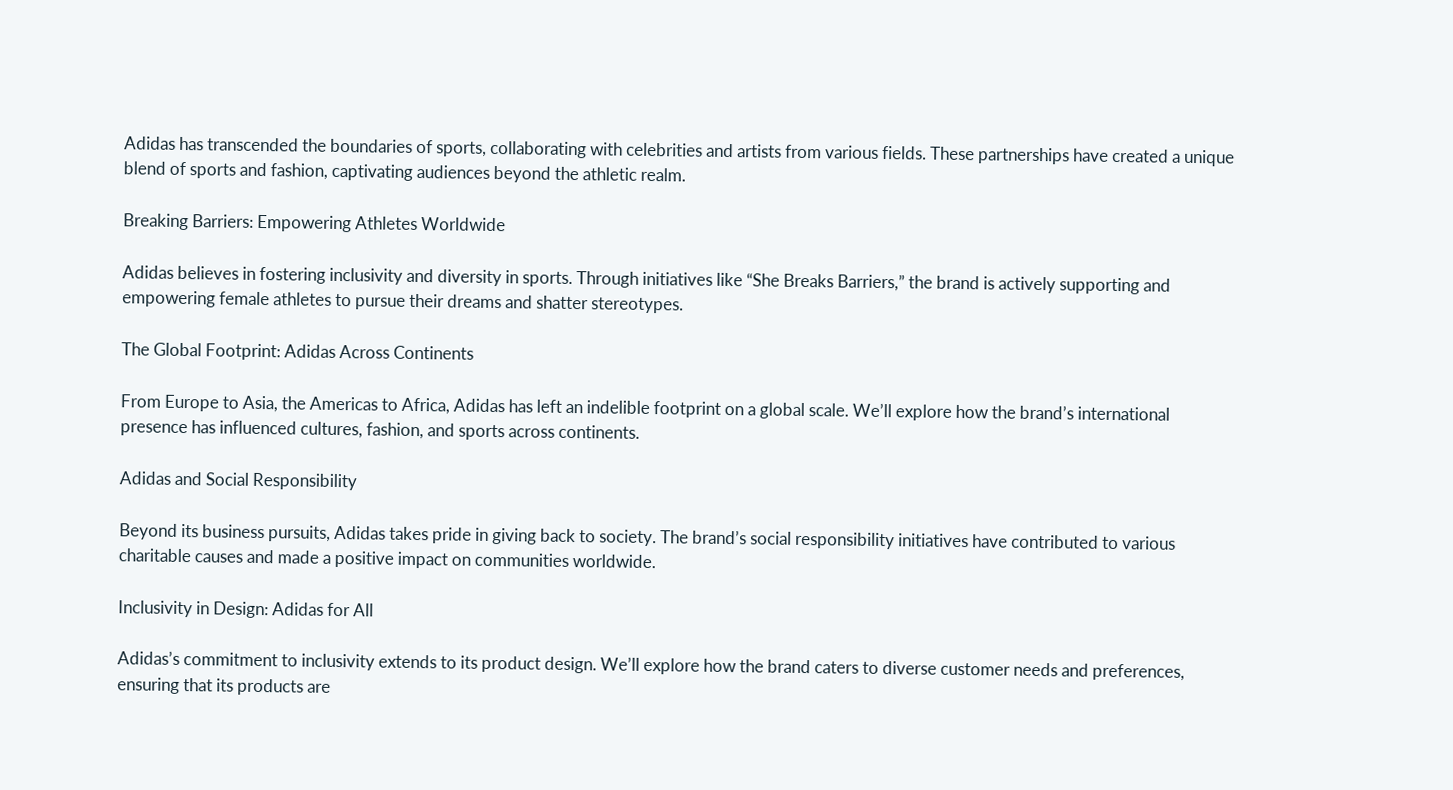Adidas has transcended the boundaries of sports, collaborating with celebrities and artists from various fields. These partnerships have created a unique blend of sports and fashion, captivating audiences beyond the athletic realm.

Breaking Barriers: Empowering Athletes Worldwide

Adidas believes in fostering inclusivity and diversity in sports. Through initiatives like “She Breaks Barriers,” the brand is actively supporting and empowering female athletes to pursue their dreams and shatter stereotypes.

The Global Footprint: Adidas Across Continents

From Europe to Asia, the Americas to Africa, Adidas has left an indelible footprint on a global scale. We’ll explore how the brand’s international presence has influenced cultures, fashion, and sports across continents.

Adidas and Social Responsibility

Beyond its business pursuits, Adidas takes pride in giving back to society. The brand’s social responsibility initiatives have contributed to various charitable causes and made a positive impact on communities worldwide.

Inclusivity in Design: Adidas for All

Adidas’s commitment to inclusivity extends to its product design. We’ll explore how the brand caters to diverse customer needs and preferences, ensuring that its products are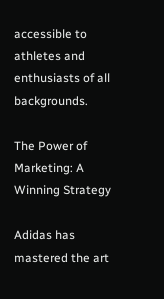accessible to athletes and enthusiasts of all backgrounds.

The Power of Marketing: A Winning Strategy

Adidas has mastered the art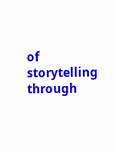of storytelling through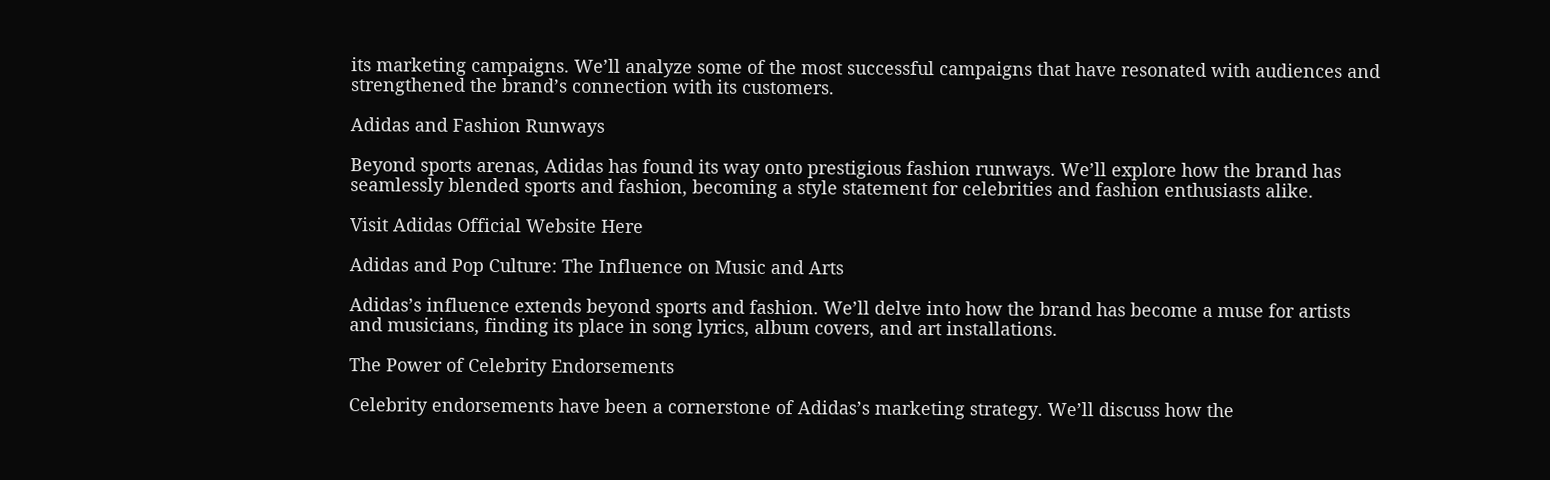its marketing campaigns. We’ll analyze some of the most successful campaigns that have resonated with audiences and strengthened the brand’s connection with its customers.

Adidas and Fashion Runways

Beyond sports arenas, Adidas has found its way onto prestigious fashion runways. We’ll explore how the brand has seamlessly blended sports and fashion, becoming a style statement for celebrities and fashion enthusiasts alike.

Visit Adidas Official Website Here

Adidas and Pop Culture: The Influence on Music and Arts

Adidas’s influence extends beyond sports and fashion. We’ll delve into how the brand has become a muse for artists and musicians, finding its place in song lyrics, album covers, and art installations.

The Power of Celebrity Endorsements

Celebrity endorsements have been a cornerstone of Adidas’s marketing strategy. We’ll discuss how the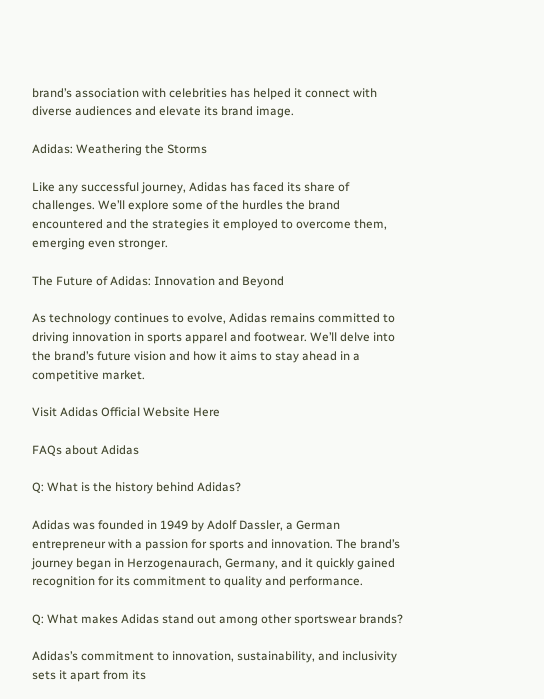brand’s association with celebrities has helped it connect with diverse audiences and elevate its brand image.

Adidas: Weathering the Storms

Like any successful journey, Adidas has faced its share of challenges. We’ll explore some of the hurdles the brand encountered and the strategies it employed to overcome them, emerging even stronger.

The Future of Adidas: Innovation and Beyond

As technology continues to evolve, Adidas remains committed to driving innovation in sports apparel and footwear. We’ll delve into the brand’s future vision and how it aims to stay ahead in a competitive market.

Visit Adidas Official Website Here

FAQs about Adidas

Q: What is the history behind Adidas?

Adidas was founded in 1949 by Adolf Dassler, a German entrepreneur with a passion for sports and innovation. The brand’s journey began in Herzogenaurach, Germany, and it quickly gained recognition for its commitment to quality and performance.

Q: What makes Adidas stand out among other sportswear brands?

Adidas’s commitment to innovation, sustainability, and inclusivity sets it apart from its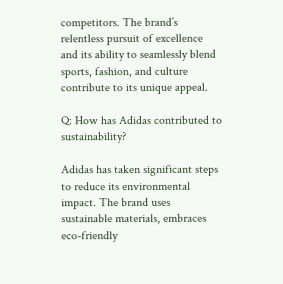competitors. The brand’s relentless pursuit of excellence and its ability to seamlessly blend sports, fashion, and culture contribute to its unique appeal.

Q: How has Adidas contributed to sustainability?

Adidas has taken significant steps to reduce its environmental impact. The brand uses sustainable materials, embraces eco-friendly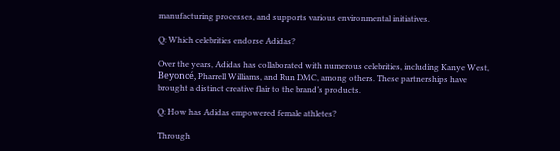manufacturing processes, and supports various environmental initiatives.

Q: Which celebrities endorse Adidas?

Over the years, Adidas has collaborated with numerous celebrities, including Kanye West, Beyoncé, Pharrell Williams, and Run DMC, among others. These partnerships have brought a distinct creative flair to the brand’s products.

Q: How has Adidas empowered female athletes?

Through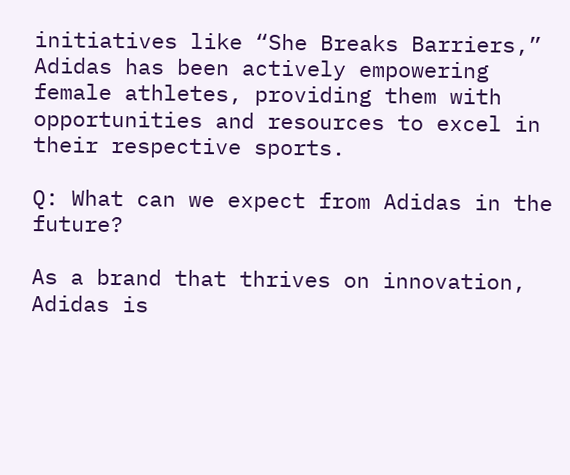initiatives like “She Breaks Barriers,” Adidas has been actively empowering female athletes, providing them with opportunities and resources to excel in their respective sports.

Q: What can we expect from Adidas in the future?

As a brand that thrives on innovation, Adidas is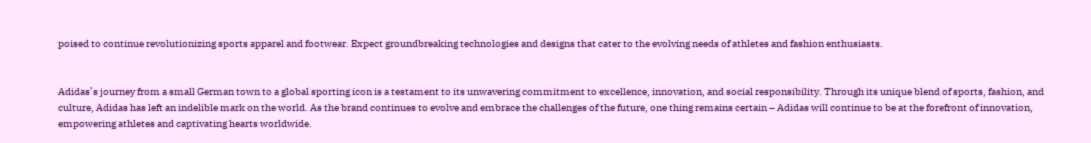poised to continue revolutionizing sports apparel and footwear. Expect groundbreaking technologies and designs that cater to the evolving needs of athletes and fashion enthusiasts.


Adidas’s journey from a small German town to a global sporting icon is a testament to its unwavering commitment to excellence, innovation, and social responsibility. Through its unique blend of sports, fashion, and culture, Adidas has left an indelible mark on the world. As the brand continues to evolve and embrace the challenges of the future, one thing remains certain – Adidas will continue to be at the forefront of innovation, empowering athletes and captivating hearts worldwide.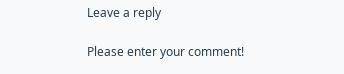Leave a reply

Please enter your comment!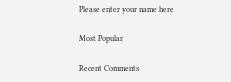Please enter your name here

Most Popular

Recent Comments